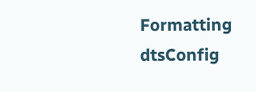Formatting dtsConfig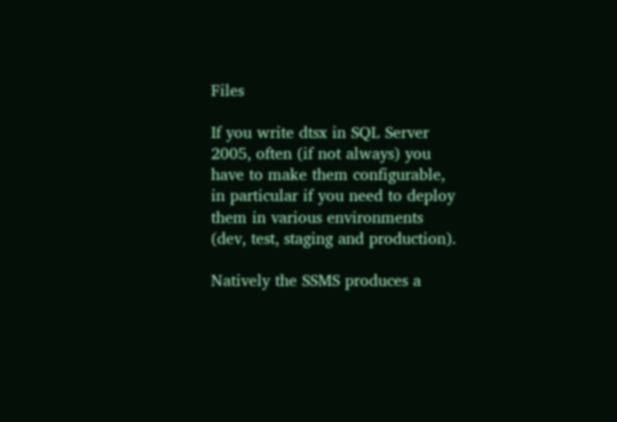Files

If you write dtsx in SQL Server 2005, often (if not always) you have to make them configurable, in particular if you need to deploy them in various environments (dev, test, staging and production).

Natively the SSMS produces a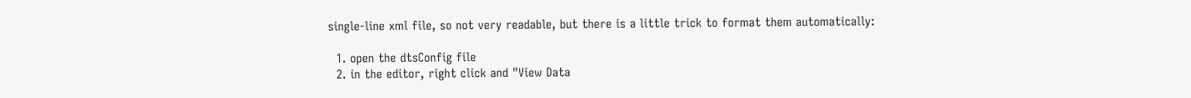single-line xml file, so not very readable, but there is a little trick to format them automatically:

  1. open the dtsConfig file
  2. in the editor, right click and "View Data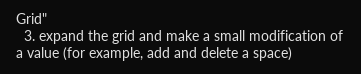Grid"
  3. expand the grid and make a small modification of a value (for example, add and delete a space)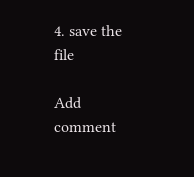4. save the file

Add comment